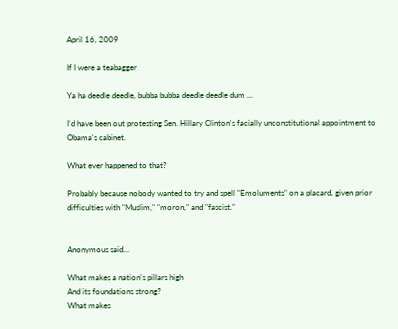April 16, 2009

If I were a teabagger

Ya ha deedle deedle, bubba bubba deedle deedle dum ...

I'd have been out protesting Sen. Hillary Clinton's facially unconstitutional appointment to Obama's cabinet.

What ever happened to that?

Probably because nobody wanted to try and spell "Emoluments" on a placard, given prior difficulties with "Muslim," "moron," and "fascist."


Anonymous said...

What makes a nation's pillars high
And its foundations strong?
What makes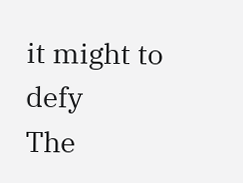it might to defy
The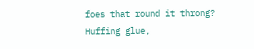foes that round it throng?
Huffing glue,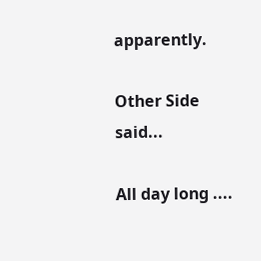apparently.

Other Side said...

All day long ....